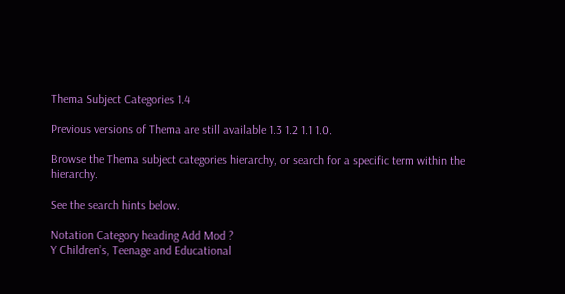Thema Subject Categories 1.4

Previous versions of Thema are still available 1.3 1.2 1.1 1.0.

Browse the Thema subject categories hierarchy, or search for a specific term within the hierarchy.

See the search hints below.

Notation Category heading Add Mod ?
Y Children’s, Teenage and Educational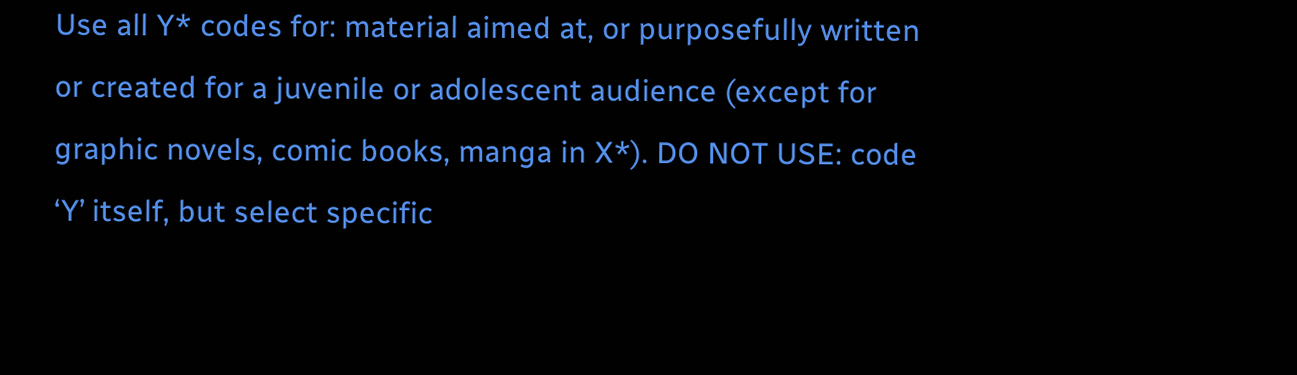Use all Y* codes for: material aimed at, or purposefully written or created for a juvenile or adolescent audience (except for graphic novels, comic books, manga in X*). DO NOT USE: code ‘Y’ itself, but select specific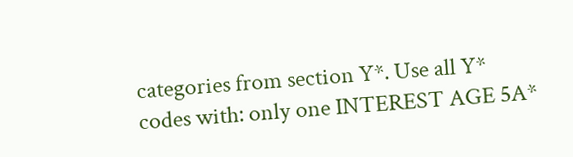categories from section Y*. Use all Y* codes with: only one INTEREST AGE 5A*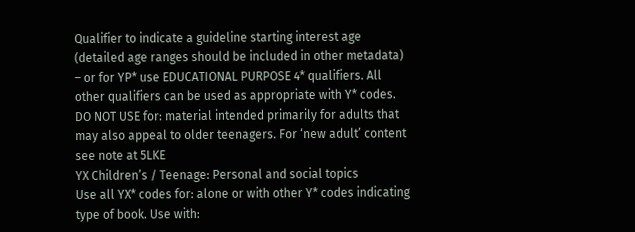Qualifier to indicate a guideline starting interest age (detailed age ranges should be included in other metadata) – or for YP* use EDUCATIONAL PURPOSE 4* qualifiers. All other qualifiers can be used as appropriate with Y* codes. DO NOT USE for: material intended primarily for adults that may also appeal to older teenagers. For ‘new adult’ content see note at 5LKE
YX Children’s / Teenage: Personal and social topics
Use all YX* codes for: alone or with other Y* codes indicating type of book. Use with: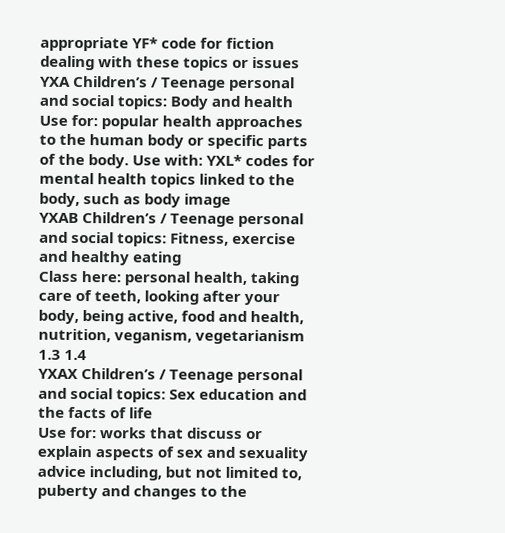appropriate YF* code for fiction dealing with these topics or issues
YXA Children’s / Teenage personal and social topics: Body and health
Use for: popular health approaches to the human body or specific parts of the body. Use with: YXL* codes for mental health topics linked to the body, such as body image
YXAB Children’s / Teenage personal and social topics: Fitness, exercise and healthy eating
Class here: personal health, taking care of teeth, looking after your body, being active, food and health, nutrition, veganism, vegetarianism
1.3 1.4
YXAX Children’s / Teenage personal and social topics: Sex education and the facts of life
Use for: works that discuss or explain aspects of sex and sexuality advice including, but not limited to, puberty and changes to the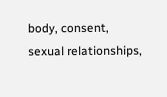body, consent, sexual relationships,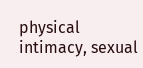physical intimacy, sexual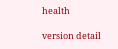health

version detail